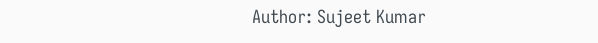Author: Sujeet Kumar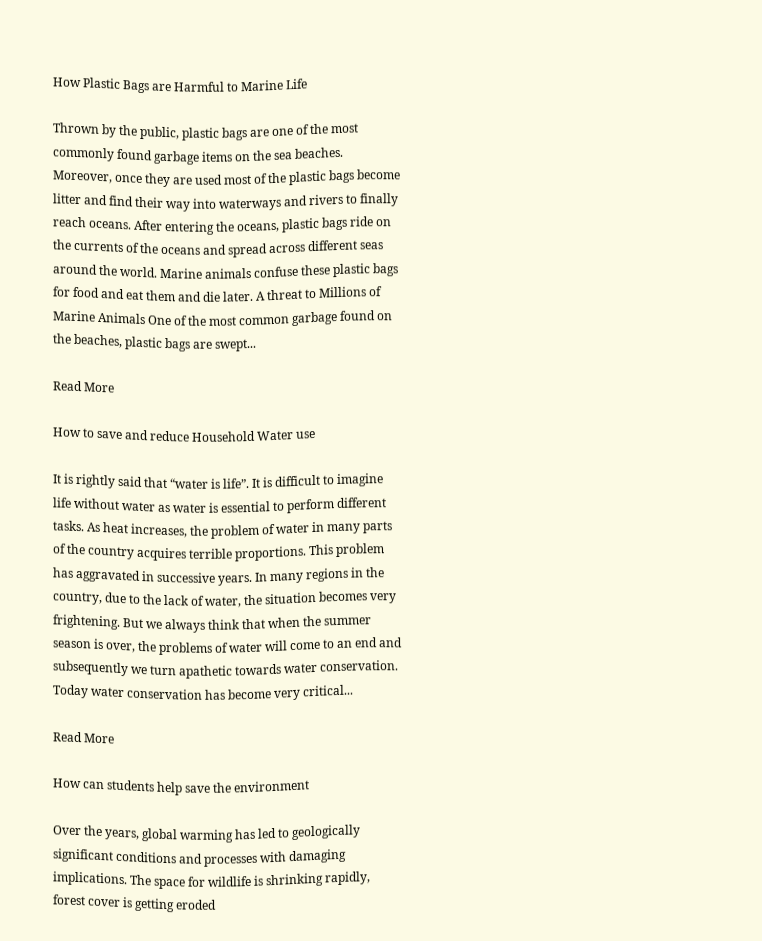How Plastic Bags are Harmful to Marine Life

Thrown by the public, plastic bags are one of the most commonly found garbage items on the sea beaches. Moreover, once they are used most of the plastic bags become litter and find their way into waterways and rivers to finally reach oceans. After entering the oceans, plastic bags ride on the currents of the oceans and spread across different seas around the world. Marine animals confuse these plastic bags for food and eat them and die later. A threat to Millions of Marine Animals One of the most common garbage found on the beaches, plastic bags are swept...

Read More

How to save and reduce Household Water use

It is rightly said that “water is life”. It is difficult to imagine life without water as water is essential to perform different tasks. As heat increases, the problem of water in many parts of the country acquires terrible proportions. This problem has aggravated in successive years. In many regions in the country, due to the lack of water, the situation becomes very frightening. But we always think that when the summer season is over, the problems of water will come to an end and subsequently we turn apathetic towards water conservation. Today water conservation has become very critical...

Read More

How can students help save the environment

Over the years, global warming has led to geologically significant conditions and processes with damaging implications. The space for wildlife is shrinking rapidly, forest cover is getting eroded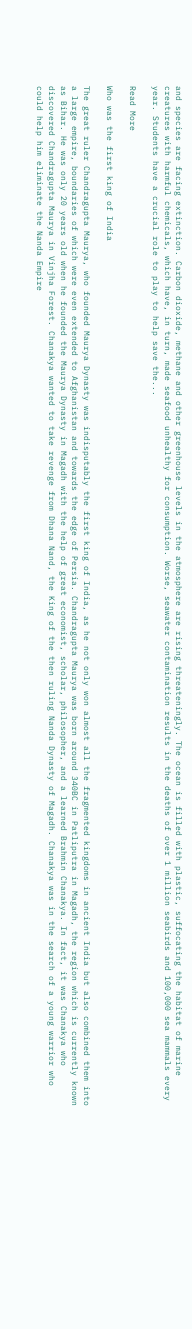and species are facing extinction. Carbon dioxide, methane and other greenhouse levels in the atmosphere are rising threateningly. The ocean is filled with plastic, suffocating the habitat of marine creatures with harmful chemicals, which have, in turn, made seafood unhealthy for consumption. Worse, seawater contamination results in the deaths of over 1 million seabirds and 100,000 sea mammals every year. Students have a crucial role to play to help save the...

Read More

Who was the first king of India

The great ruler Chandragupta Maurya, who founded Maurya Dynasty was indisputably the first king of India, as he not only won almost all the fragmented kingdoms in ancient India but also combined them into a large empire, boundaries of which were even extended to Afghanistan and towards the edge of Persia. Chandragupta Maurya was born around 340BC in Patliputra in Magadh, the region which is currently known as Bihar. He was only 20 years old when he founded the Maurya Dynasty in Magadh with the help of great economist, scholar, philosopher, and a learned Brahmin Chanakya. In fact, it was Chanakya who discovered Chandragupta Maurya in Vinjha Forest. Chanakya wanted to take revenge from Dhana Nand, the King of the then ruling Nanda Dynasty of Magadh. Chanakya was in the search of a young warrior who could help him eliminate the Nanda Empire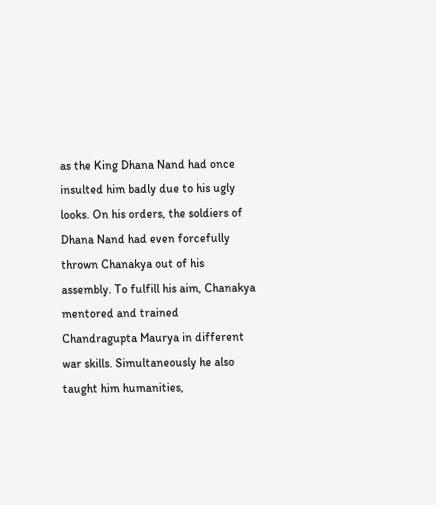as the King Dhana Nand had once insulted him badly due to his ugly looks. On his orders, the soldiers of Dhana Nand had even forcefully thrown Chanakya out of his assembly. To fulfill his aim, Chanakya mentored and trained Chandragupta Maurya in different war skills. Simultaneously he also taught him humanities,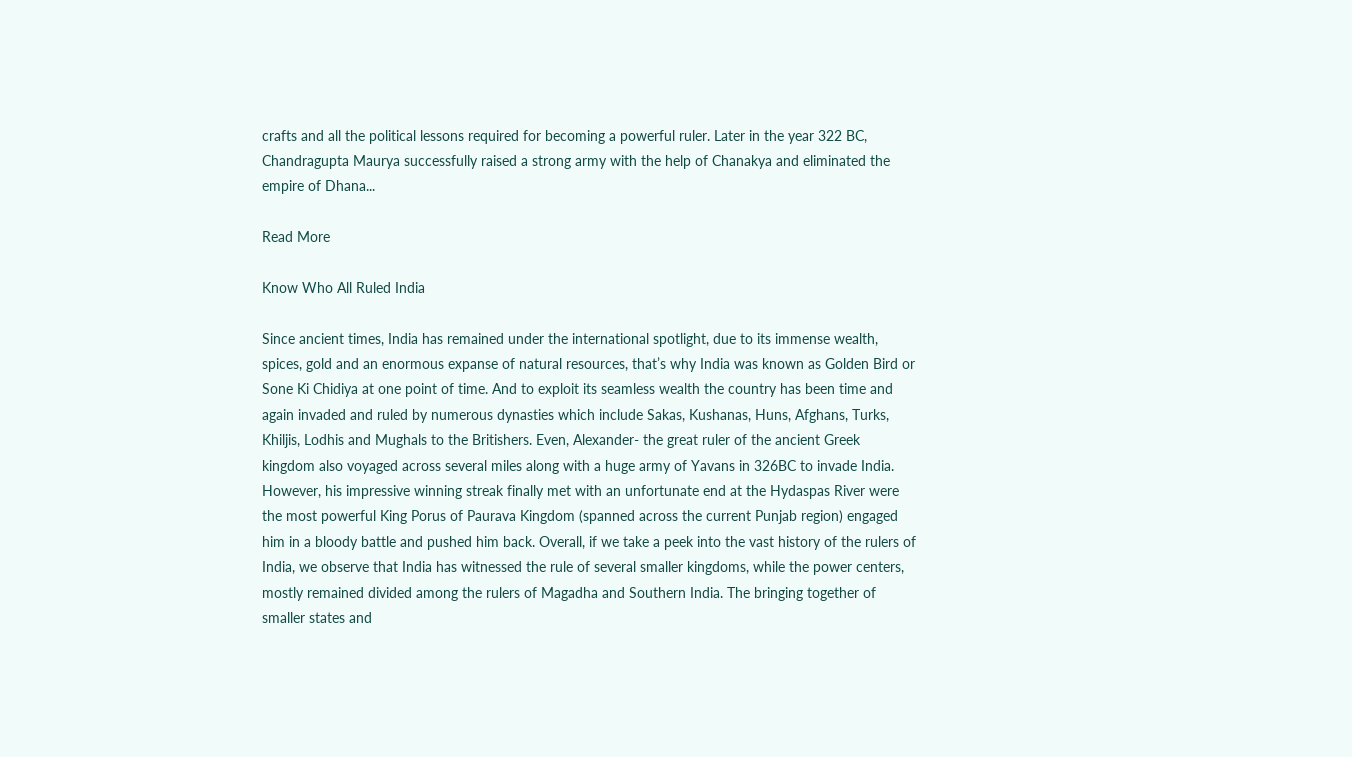crafts and all the political lessons required for becoming a powerful ruler. Later in the year 322 BC, Chandragupta Maurya successfully raised a strong army with the help of Chanakya and eliminated the empire of Dhana...

Read More

Know Who All Ruled India

Since ancient times, India has remained under the international spotlight, due to its immense wealth, spices, gold and an enormous expanse of natural resources, that’s why India was known as Golden Bird or Sone Ki Chidiya at one point of time. And to exploit its seamless wealth the country has been time and again invaded and ruled by numerous dynasties which include Sakas, Kushanas, Huns, Afghans, Turks, Khiljis, Lodhis and Mughals to the Britishers. Even, Alexander- the great ruler of the ancient Greek kingdom also voyaged across several miles along with a huge army of Yavans in 326BC to invade India. However, his impressive winning streak finally met with an unfortunate end at the Hydaspas River were the most powerful King Porus of Paurava Kingdom (spanned across the current Punjab region) engaged him in a bloody battle and pushed him back. Overall, if we take a peek into the vast history of the rulers of India, we observe that India has witnessed the rule of several smaller kingdoms, while the power centers, mostly remained divided among the rulers of Magadha and Southern India. The bringing together of smaller states and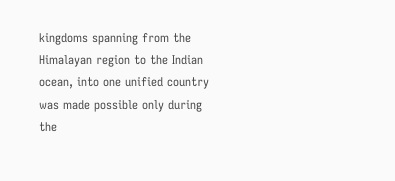kingdoms spanning from the Himalayan region to the Indian ocean, into one unified country was made possible only during the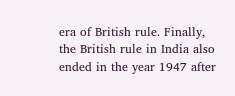era of British rule. Finally, the British rule in India also ended in the year 1947 after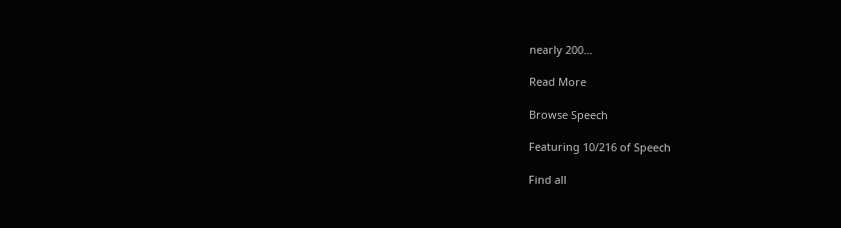nearly 200...

Read More

Browse Speech

Featuring 10/216 of Speech

Find all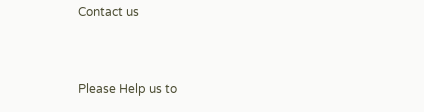Contact us


Please Help us to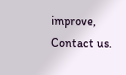improve, Contact us.